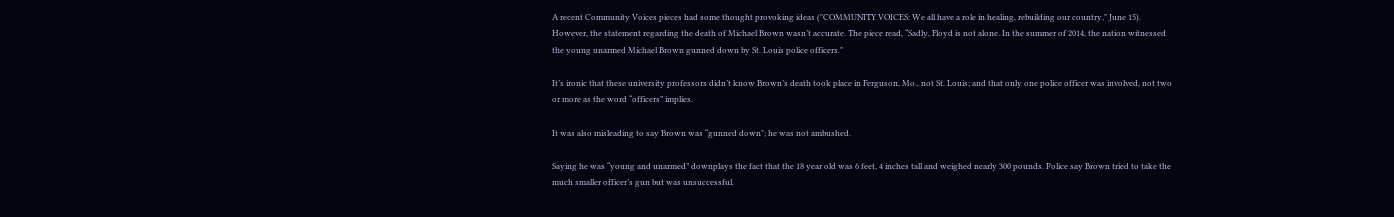A recent Community Voices pieces had some thought provoking ideas ("COMMUNITY VOICES: We all have a role in healing, rebuilding our country," June 15). However, the statement regarding the death of Michael Brown wasn’t accurate. The piece read, “Sadly, Floyd is not alone. In the summer of 2014, the nation witnessed the young unarmed Michael Brown gunned down by St. Louis police officers."

It’s ironic that these university professors didn’t know Brown’s death took place in Ferguson, Mo., not St. Louis; and that only one police officer was involved, not two or more as the word “officers” implies.

It was also misleading to say Brown was “gunned down"; he was not ambushed.

Saying he was “young and unarmed” downplays the fact that the 18 year old was 6 feet, 4 inches tall and weighed nearly 300 pounds. Police say Brown tried to take the much smaller officer’s gun but was unsuccessful.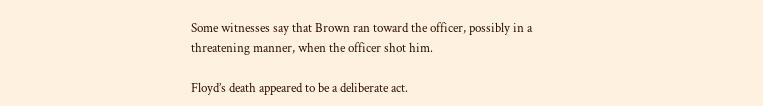Some witnesses say that Brown ran toward the officer, possibly in a threatening manner, when the officer shot him.

Floyd’s death appeared to be a deliberate act.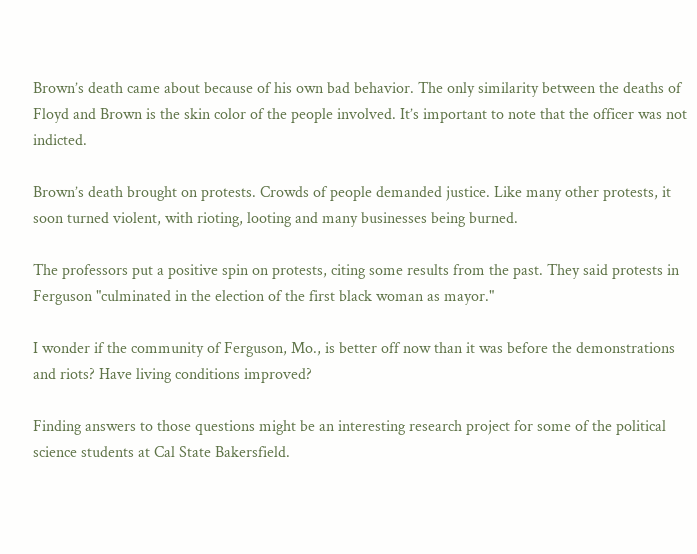Brown’s death came about because of his own bad behavior. The only similarity between the deaths of Floyd and Brown is the skin color of the people involved. It’s important to note that the officer was not indicted.

Brown’s death brought on protests. Crowds of people demanded justice. Like many other protests, it soon turned violent, with rioting, looting and many businesses being burned.

The professors put a positive spin on protests, citing some results from the past. They said protests in Ferguson "culminated in the election of the first black woman as mayor."

I wonder if the community of Ferguson, Mo., is better off now than it was before the demonstrations and riots? Have living conditions improved?

Finding answers to those questions might be an interesting research project for some of the political science students at Cal State Bakersfield.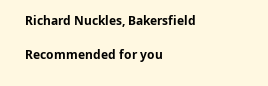Richard Nuckles, Bakersfield

Recommended for you